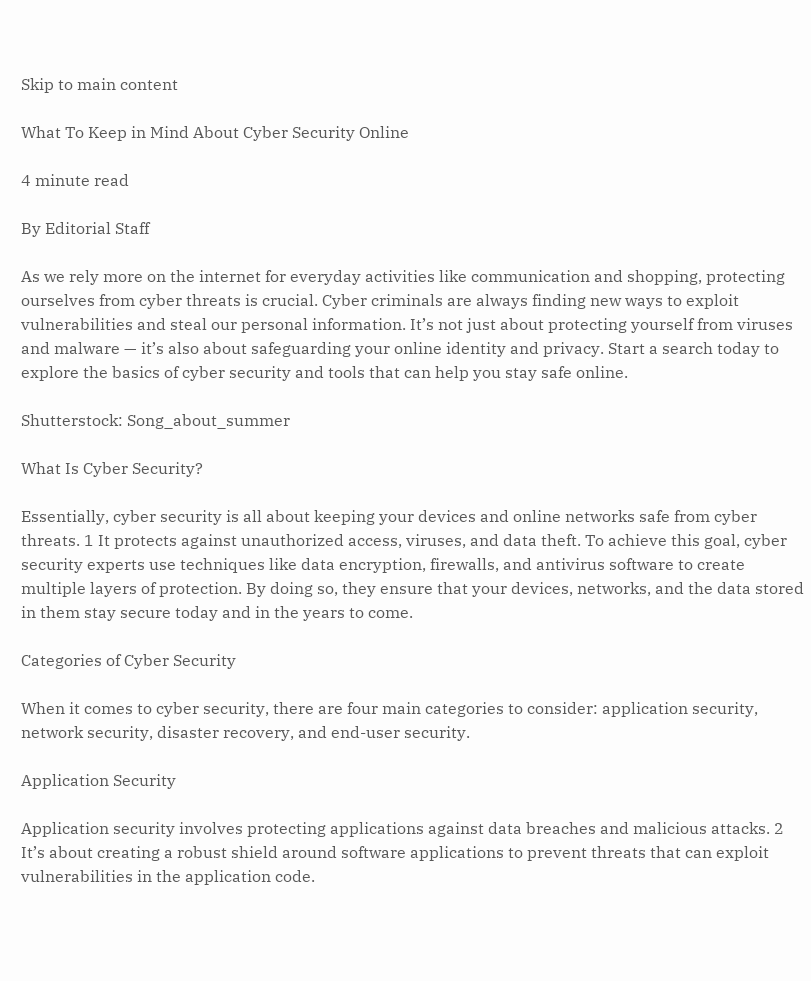Skip to main content

What To Keep in Mind About Cyber Security Online

4 minute read

By Editorial Staff

As we rely more on the internet for everyday activities like communication and shopping, protecting ourselves from cyber threats is crucial. Cyber criminals are always finding new ways to exploit vulnerabilities and steal our personal information. It’s not just about protecting yourself from viruses and malware — it’s also about safeguarding your online identity and privacy. Start a search today to explore the basics of cyber security and tools that can help you stay safe online.

Shutterstock: Song_about_summer

What Is Cyber Security?

Essentially, cyber security is all about keeping your devices and online networks safe from cyber threats. 1 It protects against unauthorized access, viruses, and data theft. To achieve this goal, cyber security experts use techniques like data encryption, firewalls, and antivirus software to create multiple layers of protection. By doing so, they ensure that your devices, networks, and the data stored in them stay secure today and in the years to come.

Categories of Cyber Security

When it comes to cyber security, there are four main categories to consider: application security, network security, disaster recovery, and end-user security.

Application Security

Application security involves protecting applications against data breaches and malicious attacks. 2 It’s about creating a robust shield around software applications to prevent threats that can exploit vulnerabilities in the application code.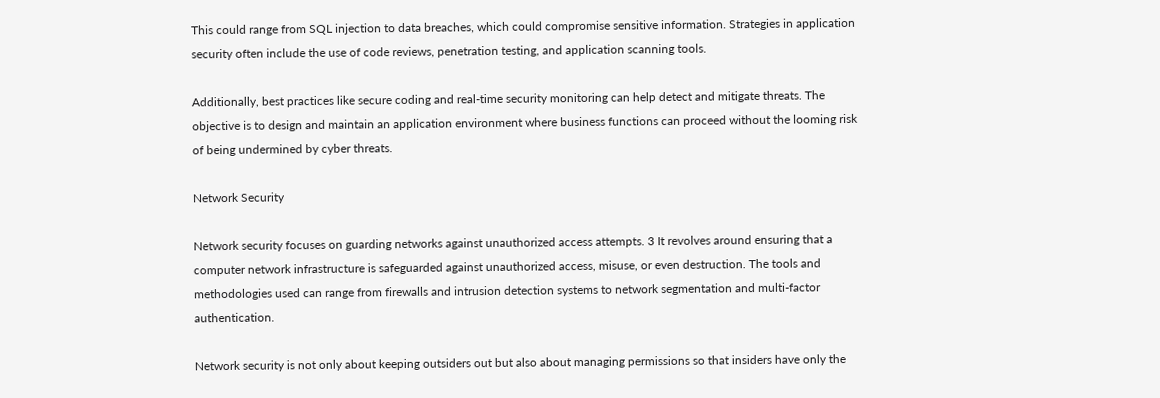This could range from SQL injection to data breaches, which could compromise sensitive information. Strategies in application security often include the use of code reviews, penetration testing, and application scanning tools.

Additionally, best practices like secure coding and real-time security monitoring can help detect and mitigate threats. The objective is to design and maintain an application environment where business functions can proceed without the looming risk of being undermined by cyber threats.

Network Security

Network security focuses on guarding networks against unauthorized access attempts. 3 It revolves around ensuring that a computer network infrastructure is safeguarded against unauthorized access, misuse, or even destruction. The tools and methodologies used can range from firewalls and intrusion detection systems to network segmentation and multi-factor authentication.

Network security is not only about keeping outsiders out but also about managing permissions so that insiders have only the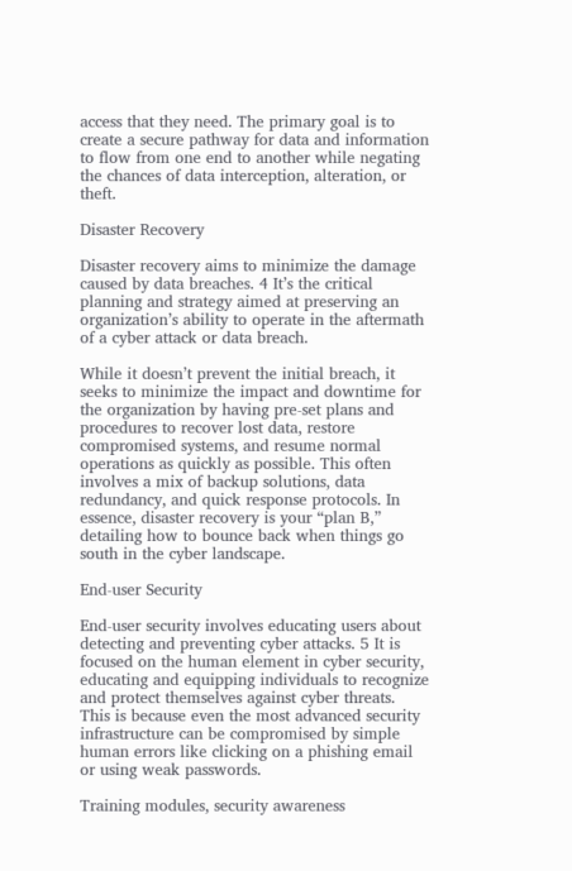access that they need. The primary goal is to create a secure pathway for data and information to flow from one end to another while negating the chances of data interception, alteration, or theft.

Disaster Recovery

Disaster recovery aims to minimize the damage caused by data breaches. 4 It’s the critical planning and strategy aimed at preserving an organization’s ability to operate in the aftermath of a cyber attack or data breach.

While it doesn’t prevent the initial breach, it seeks to minimize the impact and downtime for the organization by having pre-set plans and procedures to recover lost data, restore compromised systems, and resume normal operations as quickly as possible. This often involves a mix of backup solutions, data redundancy, and quick response protocols. In essence, disaster recovery is your “plan B,” detailing how to bounce back when things go south in the cyber landscape.

End-user Security

End-user security involves educating users about detecting and preventing cyber attacks. 5 It is focused on the human element in cyber security, educating and equipping individuals to recognize and protect themselves against cyber threats. This is because even the most advanced security infrastructure can be compromised by simple human errors like clicking on a phishing email or using weak passwords.

Training modules, security awareness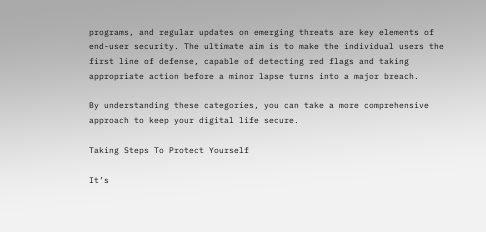programs, and regular updates on emerging threats are key elements of end-user security. The ultimate aim is to make the individual users the first line of defense, capable of detecting red flags and taking appropriate action before a minor lapse turns into a major breach.

By understanding these categories, you can take a more comprehensive approach to keep your digital life secure.

Taking Steps To Protect Yourself

It’s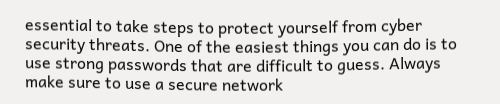essential to take steps to protect yourself from cyber security threats. One of the easiest things you can do is to use strong passwords that are difficult to guess. Always make sure to use a secure network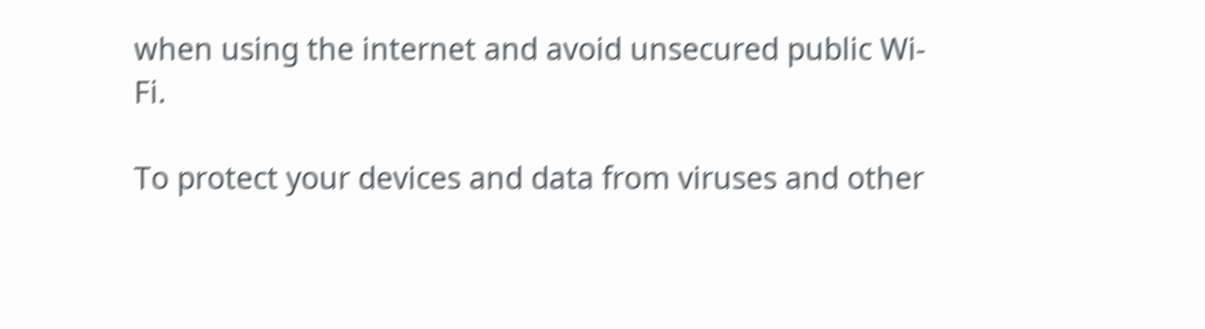when using the internet and avoid unsecured public Wi-Fi.

To protect your devices and data from viruses and other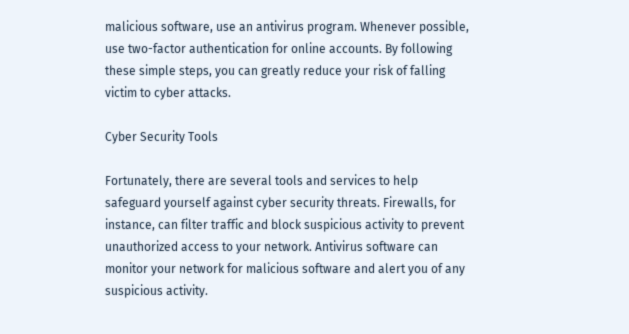malicious software, use an antivirus program. Whenever possible, use two-factor authentication for online accounts. By following these simple steps, you can greatly reduce your risk of falling victim to cyber attacks.

Cyber Security Tools

Fortunately, there are several tools and services to help safeguard yourself against cyber security threats. Firewalls, for instance, can filter traffic and block suspicious activity to prevent unauthorized access to your network. Antivirus software can monitor your network for malicious software and alert you of any suspicious activity.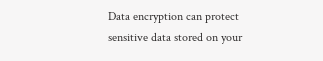Data encryption can protect sensitive data stored on your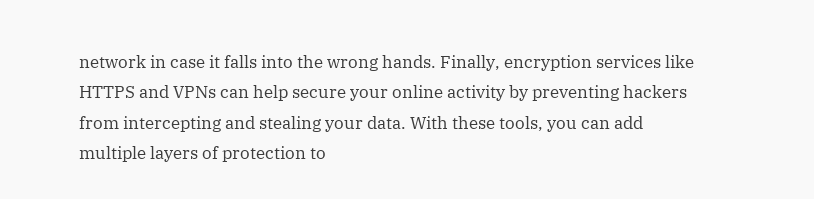network in case it falls into the wrong hands. Finally, encryption services like HTTPS and VPNs can help secure your online activity by preventing hackers from intercepting and stealing your data. With these tools, you can add multiple layers of protection to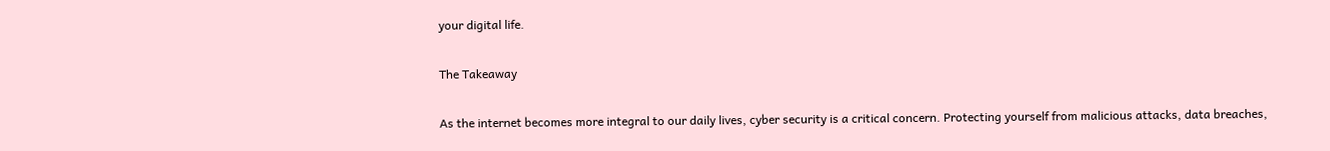your digital life.

The Takeaway

As the internet becomes more integral to our daily lives, cyber security is a critical concern. Protecting yourself from malicious attacks, data breaches,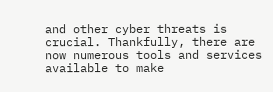and other cyber threats is crucial. Thankfully, there are now numerous tools and services available to make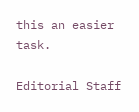this an easier task.

Editorial Staff